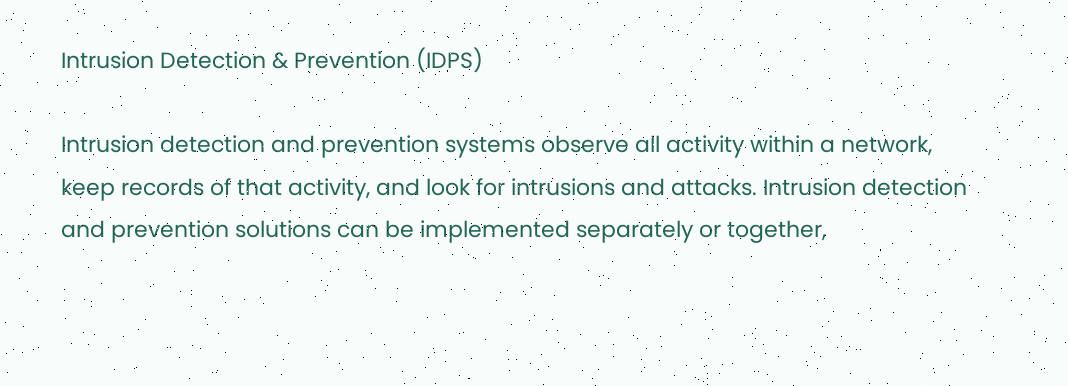Intrusion Detection & Prevention (IDPS)

Intrusion detection and prevention systems observe all activity within a network, keep records of that activity, and look for intrusions and attacks. Intrusion detection and prevention solutions can be implemented separately or together,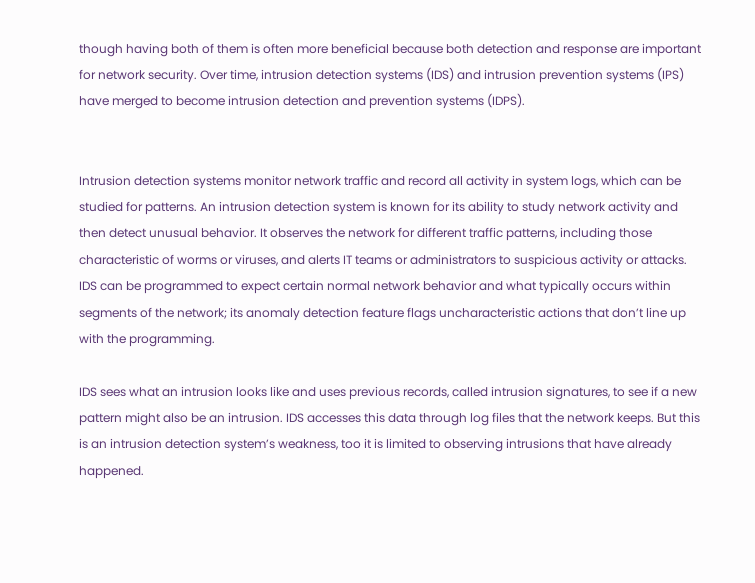though having both of them is often more beneficial because both detection and response are important for network security. Over time, intrusion detection systems (IDS) and intrusion prevention systems (IPS) have merged to become intrusion detection and prevention systems (IDPS).


Intrusion detection systems monitor network traffic and record all activity in system logs, which can be studied for patterns. An intrusion detection system is known for its ability to study network activity and then detect unusual behavior. It observes the network for different traffic patterns, including those characteristic of worms or viruses, and alerts IT teams or administrators to suspicious activity or attacks. IDS can be programmed to expect certain normal network behavior and what typically occurs within segments of the network; its anomaly detection feature flags uncharacteristic actions that don’t line up with the programming.

IDS sees what an intrusion looks like and uses previous records, called intrusion signatures, to see if a new pattern might also be an intrusion. IDS accesses this data through log files that the network keeps. But this is an intrusion detection system’s weakness, too it is limited to observing intrusions that have already happened.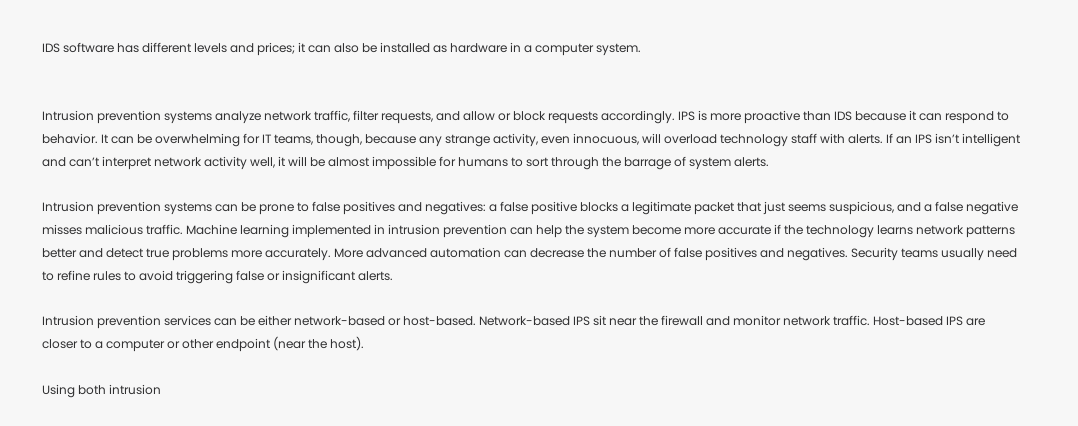IDS software has different levels and prices; it can also be installed as hardware in a computer system.


Intrusion prevention systems analyze network traffic, filter requests, and allow or block requests accordingly. IPS is more proactive than IDS because it can respond to behavior. It can be overwhelming for IT teams, though, because any strange activity, even innocuous, will overload technology staff with alerts. If an IPS isn’t intelligent and can’t interpret network activity well, it will be almost impossible for humans to sort through the barrage of system alerts.

Intrusion prevention systems can be prone to false positives and negatives: a false positive blocks a legitimate packet that just seems suspicious, and a false negative misses malicious traffic. Machine learning implemented in intrusion prevention can help the system become more accurate if the technology learns network patterns better and detect true problems more accurately. More advanced automation can decrease the number of false positives and negatives. Security teams usually need to refine rules to avoid triggering false or insignificant alerts.

Intrusion prevention services can be either network-based or host-based. Network-based IPS sit near the firewall and monitor network traffic. Host-based IPS are closer to a computer or other endpoint (near the host).

Using both intrusion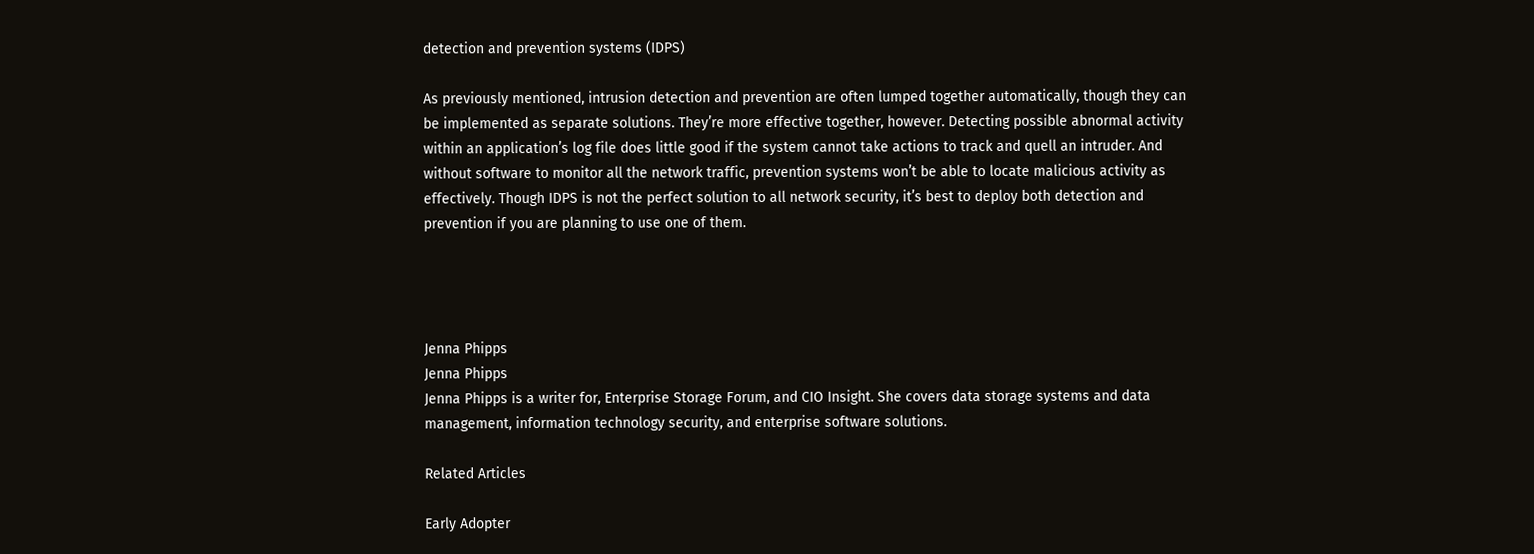detection and prevention systems (IDPS)

As previously mentioned, intrusion detection and prevention are often lumped together automatically, though they can be implemented as separate solutions. They’re more effective together, however. Detecting possible abnormal activity within an application’s log file does little good if the system cannot take actions to track and quell an intruder. And without software to monitor all the network traffic, prevention systems won’t be able to locate malicious activity as effectively. Though IDPS is not the perfect solution to all network security, it’s best to deploy both detection and prevention if you are planning to use one of them.




Jenna Phipps
Jenna Phipps
Jenna Phipps is a writer for, Enterprise Storage Forum, and CIO Insight. She covers data storage systems and data management, information technology security, and enterprise software solutions.

Related Articles

Early Adopter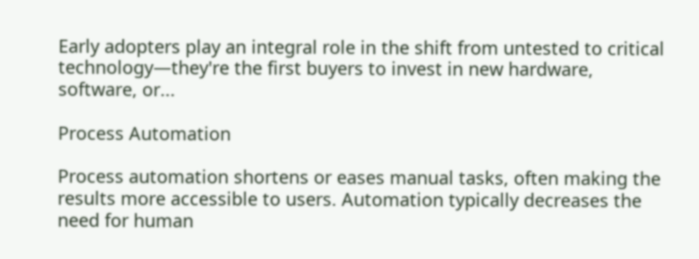Early adopters play an integral role in the shift from untested to critical technology—they're the first buyers to invest in new hardware, software, or...

Process Automation

Process automation shortens or eases manual tasks, often making the results more accessible to users. Automation typically decreases the need for human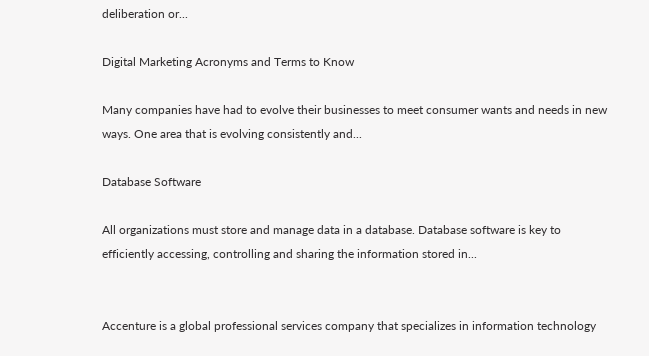deliberation or...

Digital Marketing Acronyms and Terms to Know

Many companies have had to evolve their businesses to meet consumer wants and needs in new ways. One area that is evolving consistently and...

Database Software

All organizations must store and manage data in a database. Database software is key to efficiently accessing, controlling and sharing the information stored in...


Accenture is a global professional services company that specializes in information technology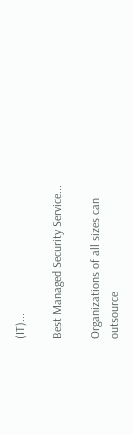(IT)...

Best Managed Security Service...

Organizations of all sizes can outsource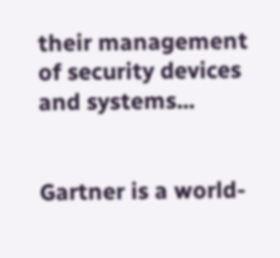their management of security devices and systems...


Gartner is a world-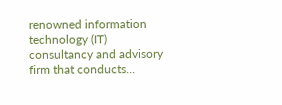renowned information technology (IT) consultancy and advisory firm that conducts...